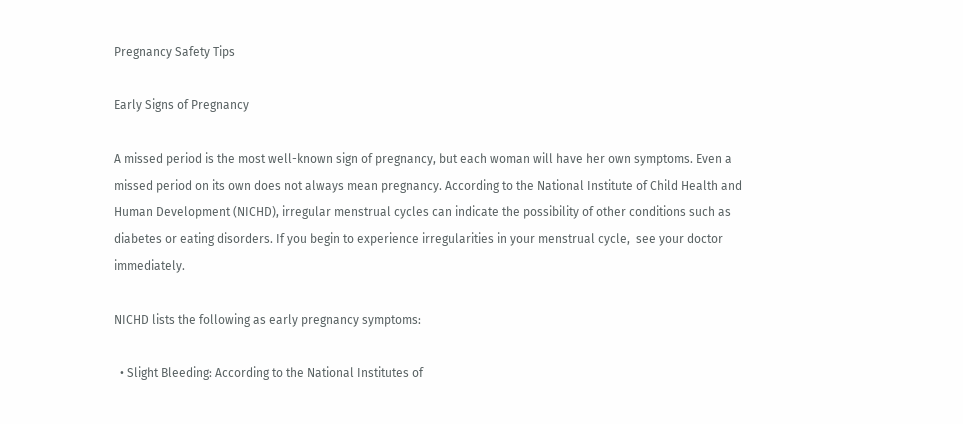Pregnancy Safety Tips

Early Signs of Pregnancy

A missed period is the most well-known sign of pregnancy, but each woman will have her own symptoms. Even a missed period on its own does not always mean pregnancy. According to the National Institute of Child Health and Human Development (NICHD), irregular menstrual cycles can indicate the possibility of other conditions such as diabetes or eating disorders. If you begin to experience irregularities in your menstrual cycle,  see your doctor immediately.

NICHD lists the following as early pregnancy symptoms:

  • Slight Bleeding: According to the National Institutes of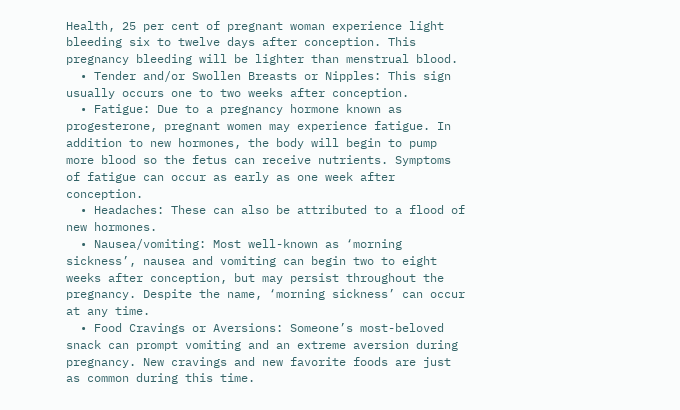Health, 25 per cent of pregnant woman experience light bleeding six to twelve days after conception. This pregnancy bleeding will be lighter than menstrual blood.
  • Tender and/or Swollen Breasts or Nipples: This sign usually occurs one to two weeks after conception.
  • Fatigue: Due to a pregnancy hormone known as progesterone, pregnant women may experience fatigue. In addition to new hormones, the body will begin to pump more blood so the fetus can receive nutrients. Symptoms of fatigue can occur as early as one week after conception.
  • Headaches: These can also be attributed to a flood of new hormones.
  • Nausea/vomiting: Most well-known as ‘morning sickness’, nausea and vomiting can begin two to eight weeks after conception, but may persist throughout the pregnancy. Despite the name, ‘morning sickness’ can occur at any time.
  • Food Cravings or Aversions: Someone’s most-beloved snack can prompt vomiting and an extreme aversion during pregnancy. New cravings and new favorite foods are just as common during this time.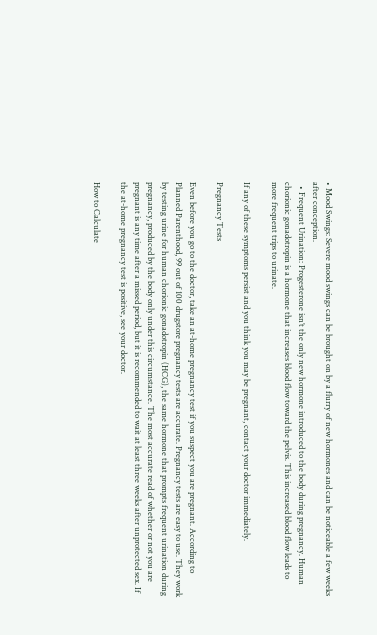• Mood Swings: Severe mood swings can be brought on by a flurry of new hormones and can be noticeable a few weeks after conception.
  • Frequent Urination: Progesterone isn’t the only new hormone introduced to the body during pregnancy. Human chorionic gonadotropin is a hormone that increases blood flow toward the pelvis. This increased blood flow leads to more frequent trips to urinate.

If any of these symptoms persist and you think you may be pregnant, contact your doctor immediately.

Pregnancy Tests

Even before you go to the doctor, take an at-home pregnancy test if you suspect you are pregnant. According to Planned Parenthood, 99 out of 100 drugstore pregnancy tests are accurate. Pregnancy tests are easy to use. They work by testing urine for human chorionic gonadotropin (HCG), the same hormone that prompts frequent urination during pregnancy, produced by the body only under this circumstance. The most accurate read of whether or not you are pregnant is any time after a missed period, but it is recommended to wait at least three weeks after unprotected sex. If the at-home pregnancy test is positive, see your doctor.

How to Calculate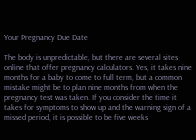Your Pregnancy Due Date

The body is unpredictable, but there are several sites online that offer pregnancy calculators. Yes, it takes nine months for a baby to come to full term, but a common mistake might be to plan nine months from when the pregnancy test was taken. If you consider the time it takes for symptoms to show up and the warning sign of a missed period, it is possible to be five weeks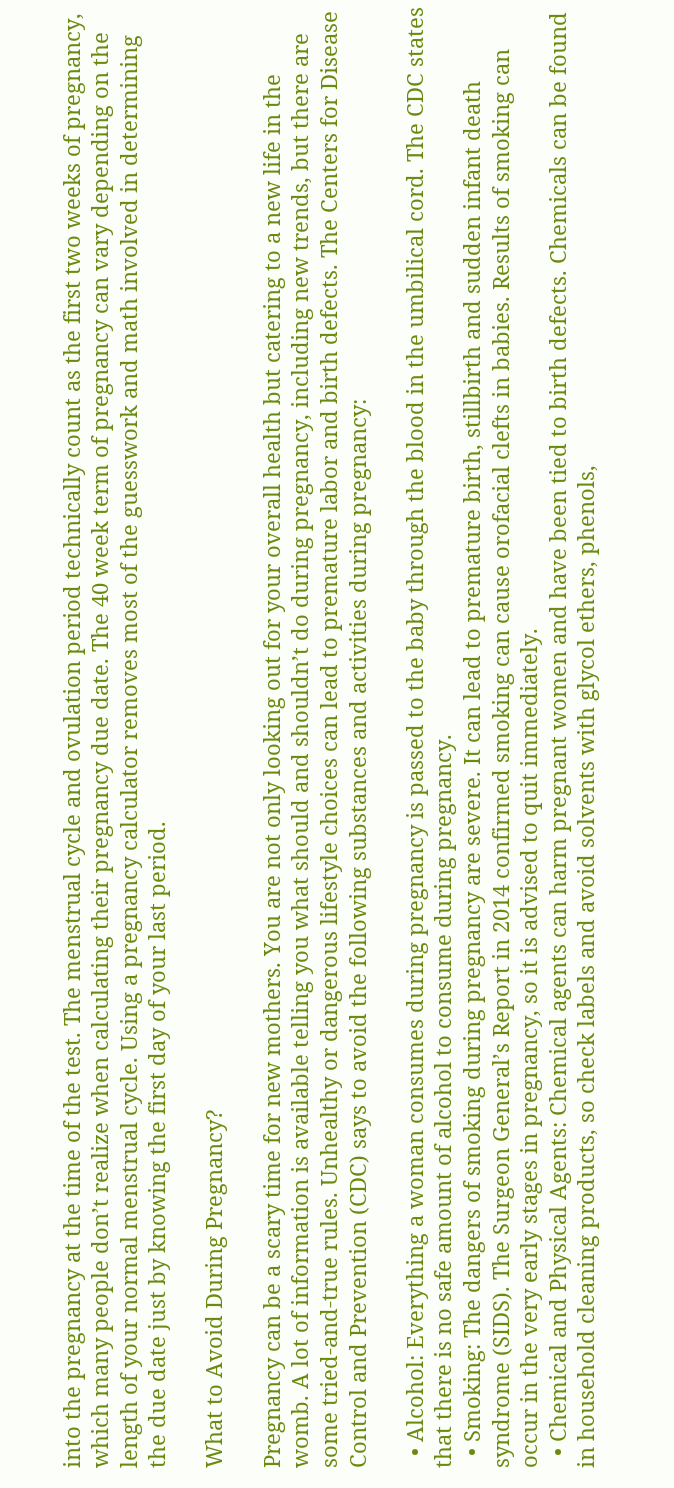into the pregnancy at the time of the test. The menstrual cycle and ovulation period technically count as the first two weeks of pregnancy, which many people don’t realize when calculating their pregnancy due date. The 40 week term of pregnancy can vary depending on the length of your normal menstrual cycle. Using a pregnancy calculator removes most of the guesswork and math involved in determining the due date just by knowing the first day of your last period.

What to Avoid During Pregnancy?

Pregnancy can be a scary time for new mothers. You are not only looking out for your overall health but catering to a new life in the womb. A lot of information is available telling you what should and shouldn’t do during pregnancy, including new trends, but there are some tried-and-true rules. Unhealthy or dangerous lifestyle choices can lead to premature labor and birth defects. The Centers for Disease Control and Prevention (CDC) says to avoid the following substances and activities during pregnancy:

  • Alcohol: Everything a woman consumes during pregnancy is passed to the baby through the blood in the umbilical cord. The CDC states that there is no safe amount of alcohol to consume during pregnancy.
  • Smoking: The dangers of smoking during pregnancy are severe. It can lead to premature birth, stillbirth and sudden infant death syndrome (SIDS). The Surgeon General’s Report in 2014 confirmed smoking can cause orofacial clefts in babies. Results of smoking can occur in the very early stages in pregnancy, so it is advised to quit immediately.
  • Chemical and Physical Agents: Chemical agents can harm pregnant women and have been tied to birth defects. Chemicals can be found in household cleaning products, so check labels and avoid solvents with glycol ethers, phenols,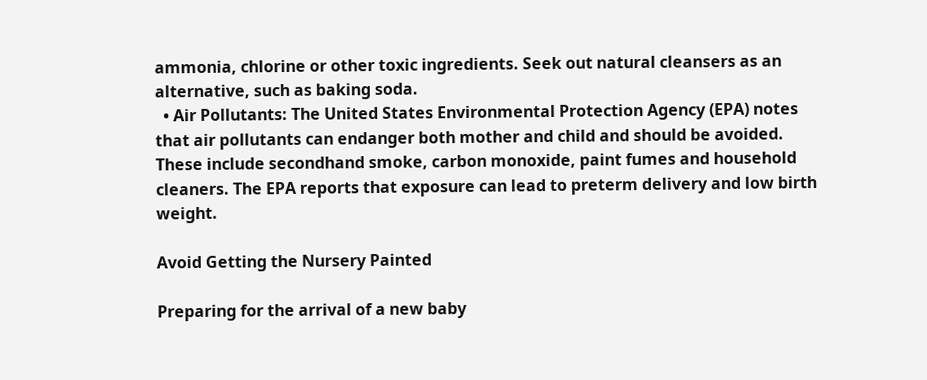ammonia, chlorine or other toxic ingredients. Seek out natural cleansers as an alternative, such as baking soda.
  • Air Pollutants: The United States Environmental Protection Agency (EPA) notes that air pollutants can endanger both mother and child and should be avoided. These include secondhand smoke, carbon monoxide, paint fumes and household cleaners. The EPA reports that exposure can lead to preterm delivery and low birth weight.

Avoid Getting the Nursery Painted

Preparing for the arrival of a new baby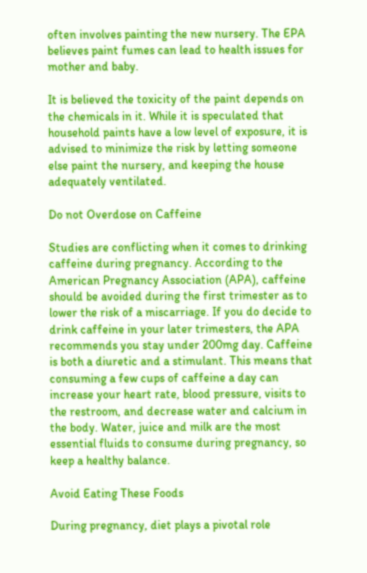often involves painting the new nursery. The EPA believes paint fumes can lead to health issues for mother and baby.

It is believed the toxicity of the paint depends on the chemicals in it. While it is speculated that household paints have a low level of exposure, it is advised to minimize the risk by letting someone else paint the nursery, and keeping the house adequately ventilated.

Do not Overdose on Caffeine

Studies are conflicting when it comes to drinking caffeine during pregnancy. According to the American Pregnancy Association (APA), caffeine should be avoided during the first trimester as to lower the risk of a miscarriage. If you do decide to drink caffeine in your later trimesters, the APA recommends you stay under 200mg day. Caffeine is both a diuretic and a stimulant. This means that consuming a few cups of caffeine a day can increase your heart rate, blood pressure, visits to the restroom, and decrease water and calcium in the body. Water, juice and milk are the most essential fluids to consume during pregnancy, so keep a healthy balance.

Avoid Eating These Foods

During pregnancy, diet plays a pivotal role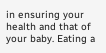in ensuring your health and that of your baby. Eating a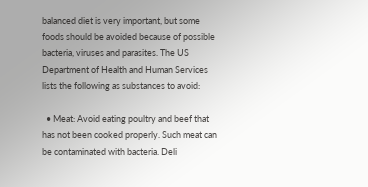balanced diet is very important, but some foods should be avoided because of possible bacteria, viruses and parasites. The US Department of Health and Human Services lists the following as substances to avoid:

  • Meat: Avoid eating poultry and beef that has not been cooked properly. Such meat can be contaminated with bacteria. Deli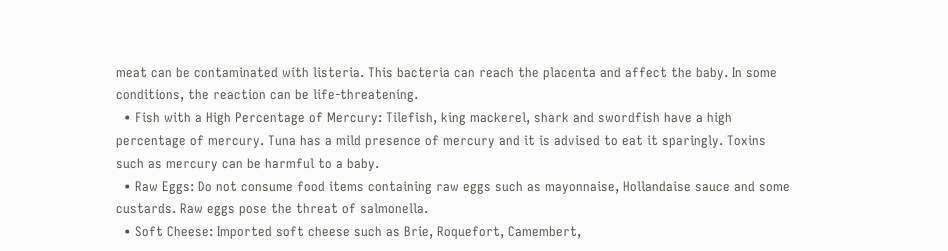meat can be contaminated with listeria. This bacteria can reach the placenta and affect the baby. In some conditions, the reaction can be life-threatening.
  • Fish with a High Percentage of Mercury: Tilefish, king mackerel, shark and swordfish have a high percentage of mercury. Tuna has a mild presence of mercury and it is advised to eat it sparingly. Toxins such as mercury can be harmful to a baby.
  • Raw Eggs: Do not consume food items containing raw eggs such as mayonnaise, Hollandaise sauce and some custards. Raw eggs pose the threat of salmonella.
  • Soft Cheese: Imported soft cheese such as Brie, Roquefort, Camembert,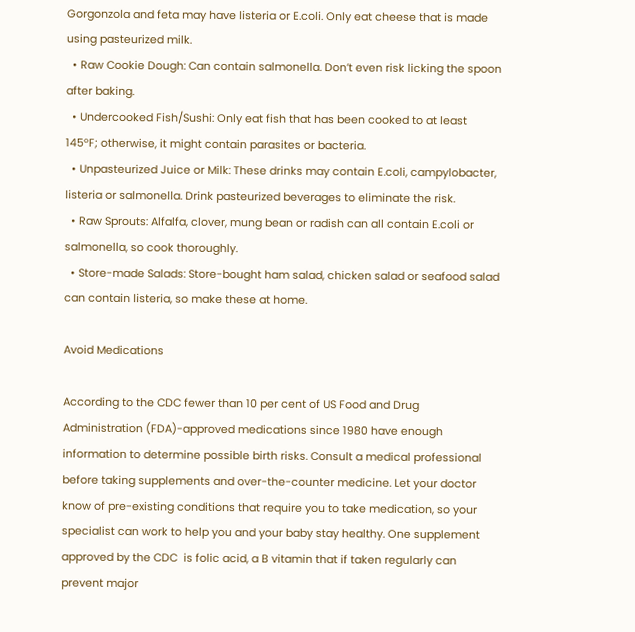Gorgonzola and feta may have listeria or E.coli. Only eat cheese that is made using pasteurized milk.
  • Raw Cookie Dough: Can contain salmonella. Don’t even risk licking the spoon after baking.
  • Undercooked Fish/Sushi: Only eat fish that has been cooked to at least 145ºF; otherwise, it might contain parasites or bacteria.
  • Unpasteurized Juice or Milk: These drinks may contain E.coli, campylobacter, listeria or salmonella. Drink pasteurized beverages to eliminate the risk.
  • Raw Sprouts: Alfalfa, clover, mung bean or radish can all contain E.coli or salmonella, so cook thoroughly.
  • Store-made Salads: Store-bought ham salad, chicken salad or seafood salad can contain listeria, so make these at home.

Avoid Medications

According to the CDC fewer than 10 per cent of US Food and Drug Administration (FDA)-approved medications since 1980 have enough information to determine possible birth risks. Consult a medical professional before taking supplements and over-the-counter medicine. Let your doctor know of pre-existing conditions that require you to take medication, so your specialist can work to help you and your baby stay healthy. One supplement  approved by the CDC  is folic acid, a B vitamin that if taken regularly can prevent major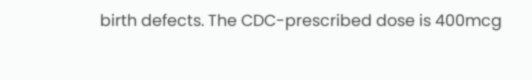birth defects. The CDC-prescribed dose is 400mcg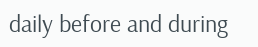daily before and during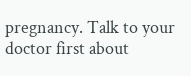pregnancy. Talk to your doctor first about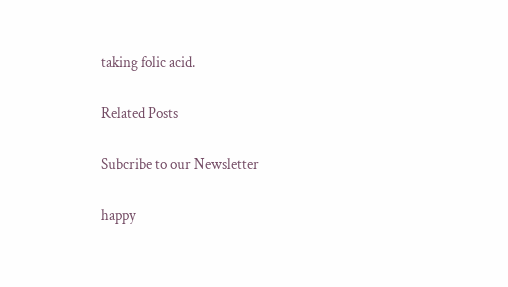taking folic acid.

Related Posts

Subcribe to our Newsletter

happy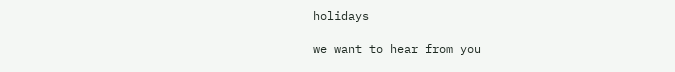holidays

we want to hear from you